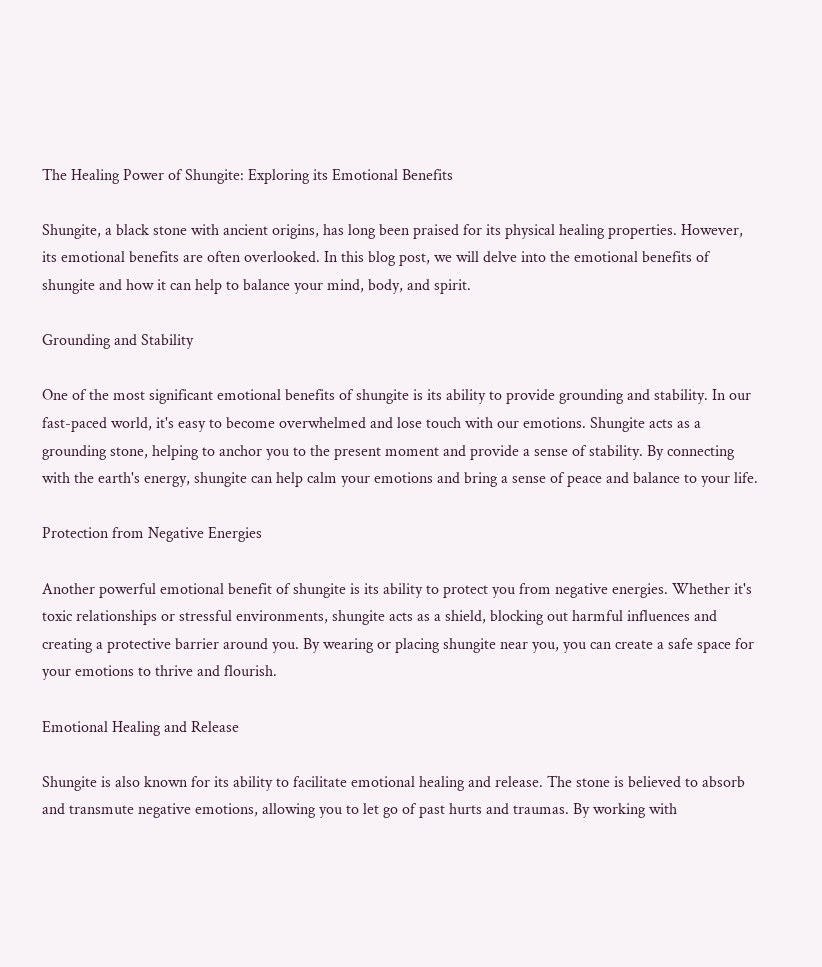The Healing Power of Shungite: Exploring its Emotional Benefits

Shungite, a black stone with ancient origins, has long been praised for its physical healing properties. However, its emotional benefits are often overlooked. In this blog post, we will delve into the emotional benefits of shungite and how it can help to balance your mind, body, and spirit.

Grounding and Stability

One of the most significant emotional benefits of shungite is its ability to provide grounding and stability. In our fast-paced world, it's easy to become overwhelmed and lose touch with our emotions. Shungite acts as a grounding stone, helping to anchor you to the present moment and provide a sense of stability. By connecting with the earth's energy, shungite can help calm your emotions and bring a sense of peace and balance to your life.

Protection from Negative Energies

Another powerful emotional benefit of shungite is its ability to protect you from negative energies. Whether it's toxic relationships or stressful environments, shungite acts as a shield, blocking out harmful influences and creating a protective barrier around you. By wearing or placing shungite near you, you can create a safe space for your emotions to thrive and flourish.

Emotional Healing and Release

Shungite is also known for its ability to facilitate emotional healing and release. The stone is believed to absorb and transmute negative emotions, allowing you to let go of past hurts and traumas. By working with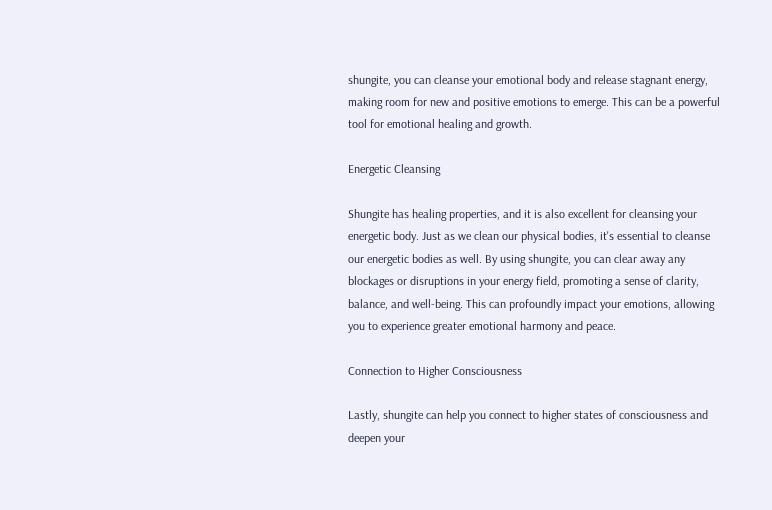shungite, you can cleanse your emotional body and release stagnant energy, making room for new and positive emotions to emerge. This can be a powerful tool for emotional healing and growth.

Energetic Cleansing

Shungite has healing properties, and it is also excellent for cleansing your energetic body. Just as we clean our physical bodies, it's essential to cleanse our energetic bodies as well. By using shungite, you can clear away any blockages or disruptions in your energy field, promoting a sense of clarity, balance, and well-being. This can profoundly impact your emotions, allowing you to experience greater emotional harmony and peace.

Connection to Higher Consciousness

Lastly, shungite can help you connect to higher states of consciousness and deepen your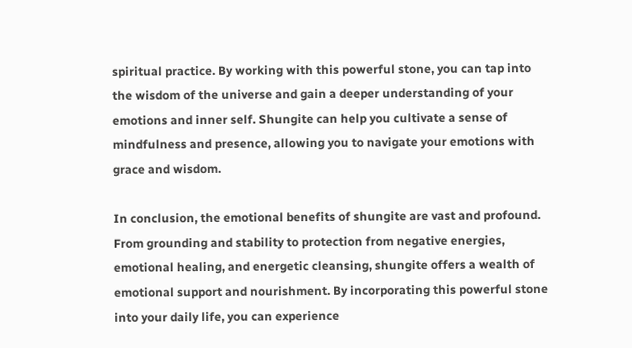spiritual practice. By working with this powerful stone, you can tap into the wisdom of the universe and gain a deeper understanding of your emotions and inner self. Shungite can help you cultivate a sense of mindfulness and presence, allowing you to navigate your emotions with grace and wisdom.

In conclusion, the emotional benefits of shungite are vast and profound. From grounding and stability to protection from negative energies, emotional healing, and energetic cleansing, shungite offers a wealth of emotional support and nourishment. By incorporating this powerful stone into your daily life, you can experience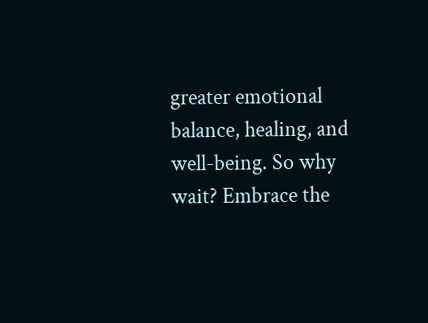greater emotional balance, healing, and well-being. So why wait? Embrace the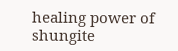healing power of shungite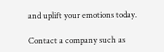and uplift your emotions today.

Contact a company such as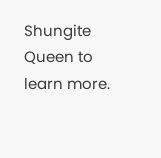Shungite Queen to learn more.